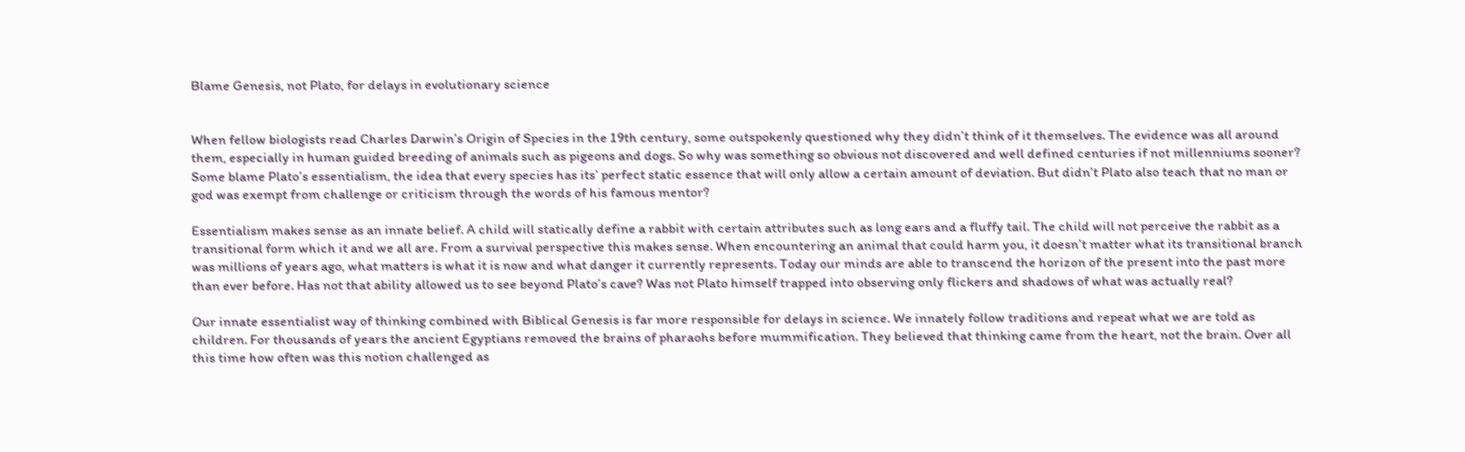Blame Genesis, not Plato, for delays in evolutionary science


When fellow biologists read Charles Darwin’s Origin of Species in the 19th century, some outspokenly questioned why they didn’t think of it themselves. The evidence was all around them, especially in human guided breeding of animals such as pigeons and dogs. So why was something so obvious not discovered and well defined centuries if not millenniums sooner? Some blame Plato’s essentialism, the idea that every species has its’ perfect static essence that will only allow a certain amount of deviation. But didn’t Plato also teach that no man or god was exempt from challenge or criticism through the words of his famous mentor?

Essentialism makes sense as an innate belief. A child will statically define a rabbit with certain attributes such as long ears and a fluffy tail. The child will not perceive the rabbit as a transitional form which it and we all are. From a survival perspective this makes sense. When encountering an animal that could harm you, it doesn’t matter what its transitional branch was millions of years ago, what matters is what it is now and what danger it currently represents. Today our minds are able to transcend the horizon of the present into the past more than ever before. Has not that ability allowed us to see beyond Plato’s cave? Was not Plato himself trapped into observing only flickers and shadows of what was actually real?

Our innate essentialist way of thinking combined with Biblical Genesis is far more responsible for delays in science. We innately follow traditions and repeat what we are told as children. For thousands of years the ancient Egyptians removed the brains of pharaohs before mummification. They believed that thinking came from the heart, not the brain. Over all this time how often was this notion challenged as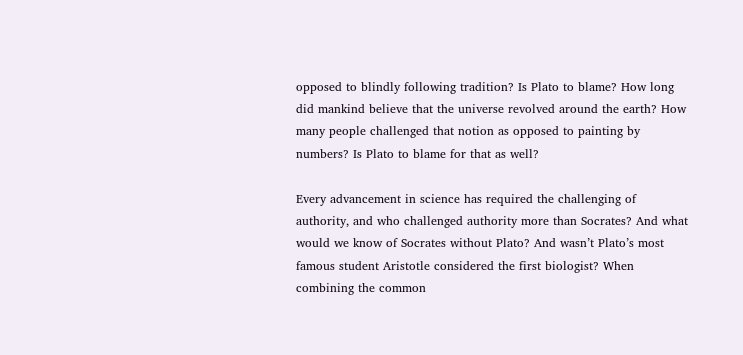opposed to blindly following tradition? Is Plato to blame? How long did mankind believe that the universe revolved around the earth? How many people challenged that notion as opposed to painting by numbers? Is Plato to blame for that as well?

Every advancement in science has required the challenging of authority, and who challenged authority more than Socrates? And what would we know of Socrates without Plato? And wasn’t Plato’s most famous student Aristotle considered the first biologist? When combining the common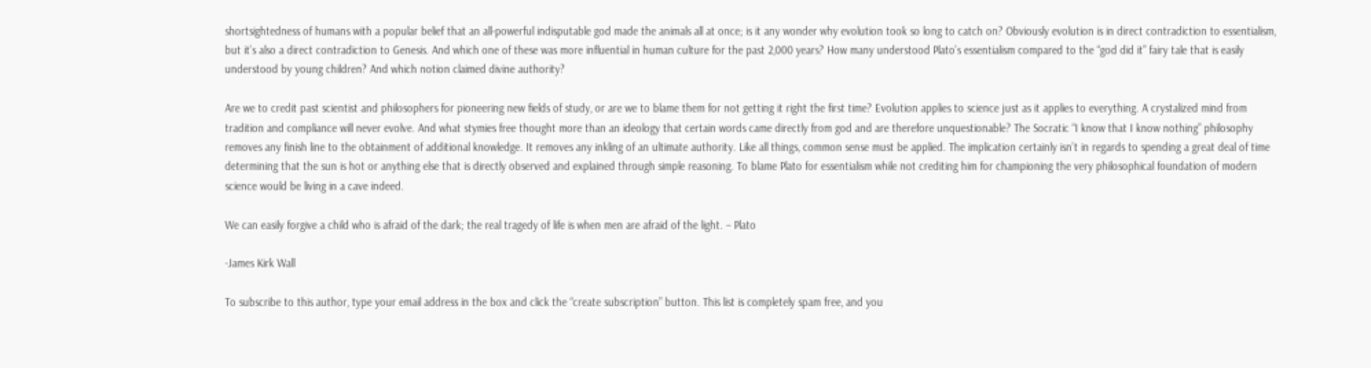shortsightedness of humans with a popular belief that an all-powerful indisputable god made the animals all at once; is it any wonder why evolution took so long to catch on? Obviously evolution is in direct contradiction to essentialism, but it’s also a direct contradiction to Genesis. And which one of these was more influential in human culture for the past 2,000 years? How many understood Plato’s essentialism compared to the “god did it” fairy tale that is easily understood by young children? And which notion claimed divine authority?

Are we to credit past scientist and philosophers for pioneering new fields of study, or are we to blame them for not getting it right the first time? Evolution applies to science just as it applies to everything. A crystalized mind from tradition and compliance will never evolve. And what stymies free thought more than an ideology that certain words came directly from god and are therefore unquestionable? The Socratic “I know that I know nothing” philosophy removes any finish line to the obtainment of additional knowledge. It removes any inkling of an ultimate authority. Like all things, common sense must be applied. The implication certainly isn’t in regards to spending a great deal of time determining that the sun is hot or anything else that is directly observed and explained through simple reasoning. To blame Plato for essentialism while not crediting him for championing the very philosophical foundation of modern science would be living in a cave indeed.

We can easily forgive a child who is afraid of the dark; the real tragedy of life is when men are afraid of the light. – Plato

-James Kirk Wall

To subscribe to this author, type your email address in the box and click the “create subscription” button. This list is completely spam free, and you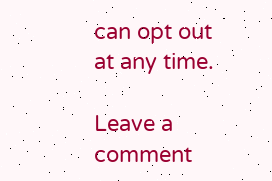can opt out at any time.

Leave a comment